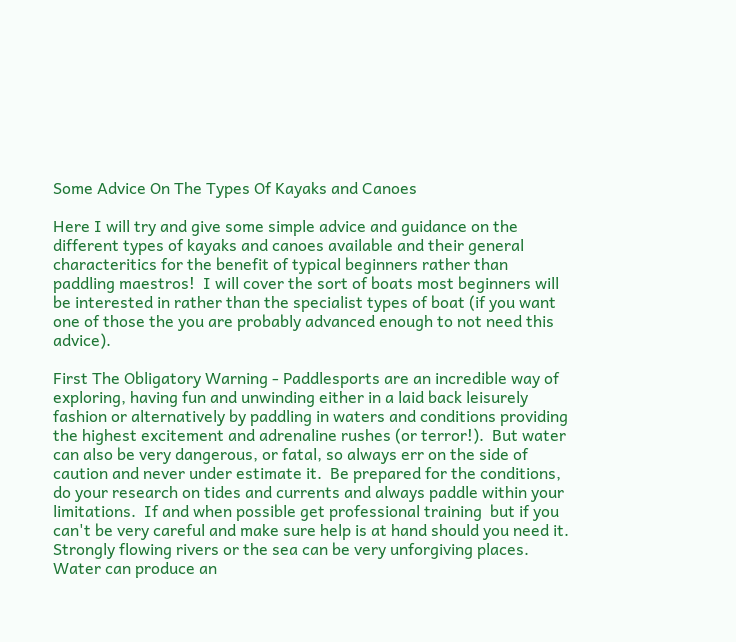Some Advice On The Types Of Kayaks and Canoes

Here I will try and give some simple advice and guidance on the different types of kayaks and canoes available and their general characteritics for the benefit of typical beginners rather than paddling maestros!  I will cover the sort of boats most beginners will be interested in rather than the specialist types of boat (if you want one of those the you are probably advanced enough to not need this advice).

First The Obligatory Warning - Paddlesports are an incredible way of exploring, having fun and unwinding either in a laid back leisurely fashion or alternatively by paddling in waters and conditions providing the highest excitement and adrenaline rushes (or terror!).  But water can also be very dangerous, or fatal, so always err on the side of caution and never under estimate it.  Be prepared for the conditions, do your research on tides and currents and always paddle within your limitations.  If and when possible get professional training  but if you can't be very careful and make sure help is at hand should you need it.  Strongly flowing rivers or the sea can be very unforgiving places.  Water can produce an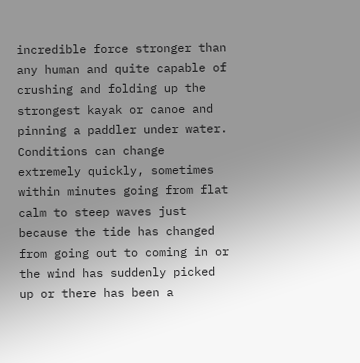incredible force stronger than any human and quite capable of crushing and folding up the strongest kayak or canoe and pinning a paddler under water.  Conditions can change extremely quickly, sometimes within minutes going from flat calm to steep waves just because the tide has changed from going out to coming in or the wind has suddenly picked up or there has been a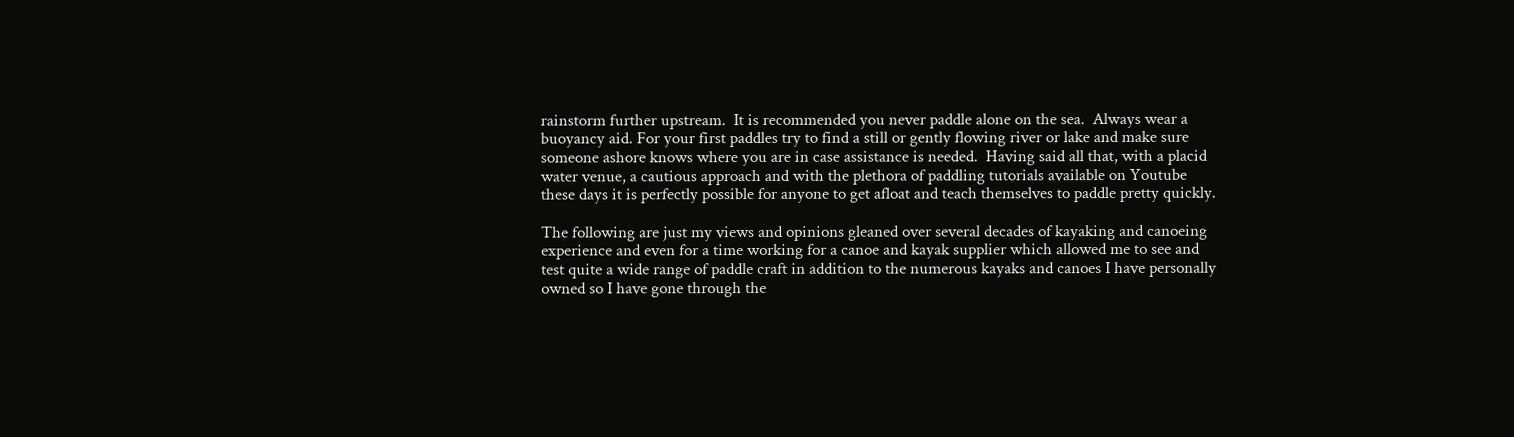rainstorm further upstream.  It is recommended you never paddle alone on the sea.  Always wear a buoyancy aid. For your first paddles try to find a still or gently flowing river or lake and make sure someone ashore knows where you are in case assistance is needed.  Having said all that, with a placid water venue, a cautious approach and with the plethora of paddling tutorials available on Youtube these days it is perfectly possible for anyone to get afloat and teach themselves to paddle pretty quickly.

The following are just my views and opinions gleaned over several decades of kayaking and canoeing experience and even for a time working for a canoe and kayak supplier which allowed me to see and test quite a wide range of paddle craft in addition to the numerous kayaks and canoes I have personally owned so I have gone through the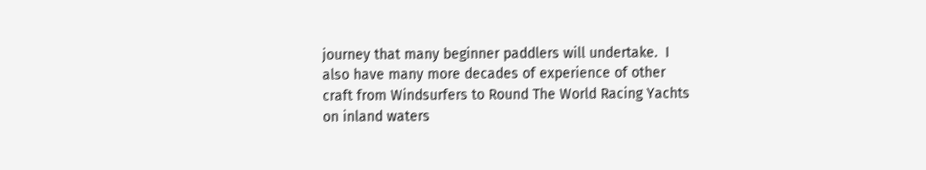journey that many beginner paddlers will undertake.  I also have many more decades of experience of other craft from Windsurfers to Round The World Racing Yachts on inland waters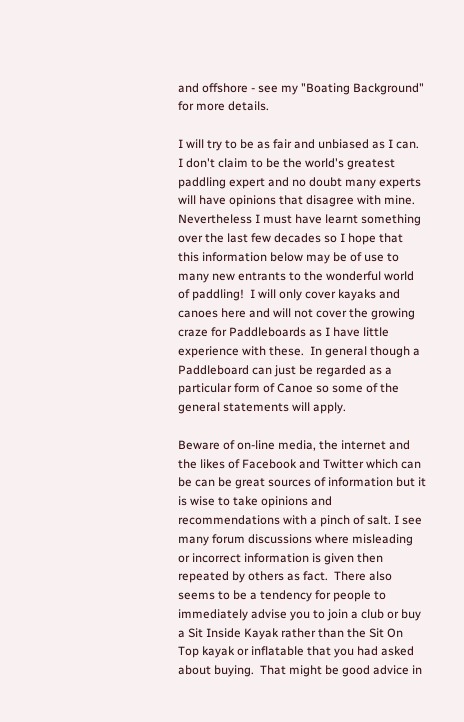and offshore - see my "Boating Background" for more details.

I will try to be as fair and unbiased as I can.  I don't claim to be the world's greatest paddling expert and no doubt many experts will have opinions that disagree with mine.  Nevertheless I must have learnt something over the last few decades so I hope that this information below may be of use to many new entrants to the wonderful world of paddling!  I will only cover kayaks and canoes here and will not cover the growing craze for Paddleboards as I have little experience with these.  In general though a Paddleboard can just be regarded as a particular form of Canoe so some of the general statements will apply.

Beware of on-line media, the internet and the likes of Facebook and Twitter which can be can be great sources of information but it is wise to take opinions and recommendations with a pinch of salt. I see many forum discussions where misleading or incorrect information is given then repeated by others as fact.  There also seems to be a tendency for people to immediately advise you to join a club or buy a Sit Inside Kayak rather than the Sit On Top kayak or inflatable that you had asked about buying.  That might be good advice in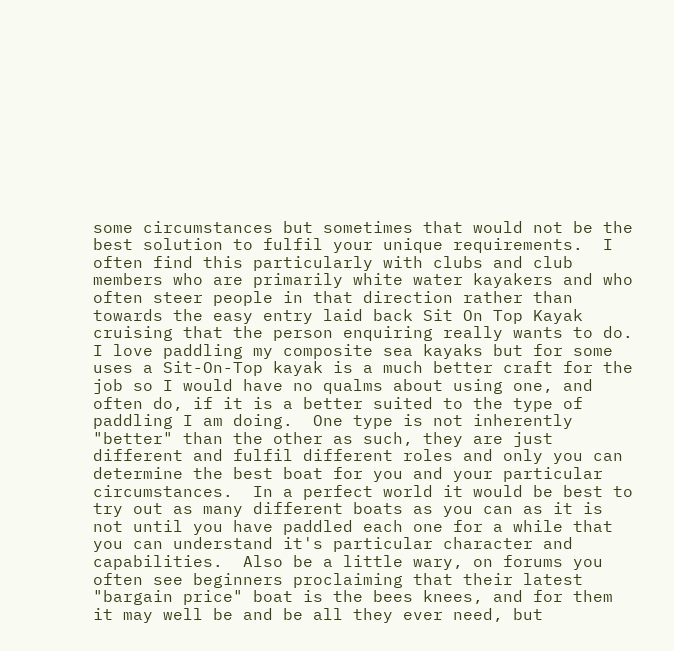some circumstances but sometimes that would not be the best solution to fulfil your unique requirements.  I often find this particularly with clubs and club members who are primarily white water kayakers and who often steer people in that direction rather than towards the easy entry laid back Sit On Top Kayak cruising that the person enquiring really wants to do.  I love paddling my composite sea kayaks but for some uses a Sit-On-Top kayak is a much better craft for the job so I would have no qualms about using one, and often do, if it is a better suited to the type of paddling I am doing.  One type is not inherently "better" than the other as such, they are just different and fulfil different roles and only you can determine the best boat for you and your particular circumstances.  In a perfect world it would be best to try out as many different boats as you can as it is not until you have paddled each one for a while that you can understand it's particular character and capabilities.  Also be a little wary, on forums you often see beginners proclaiming that their latest "bargain price" boat is the bees knees, and for them it may well be and be all they ever need, but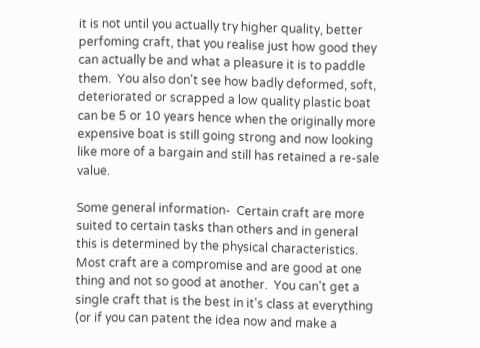it is not until you actually try higher quality, better perfoming craft, that you realise just how good they can actually be and what a pleasure it is to paddle them.  You also don't see how badly deformed, soft, deteriorated or scrapped a low quality plastic boat can be 5 or 10 years hence when the originally more expensive boat is still going strong and now looking like more of a bargain and still has retained a re-sale value.

Some general information-  Certain craft are more suited to certain tasks than others and in general this is determined by the physical characteristics.  Most craft are a compromise and are good at one thing and not so good at another.  You can't get a single craft that is the best in it's class at everything (or if you can patent the idea now and make a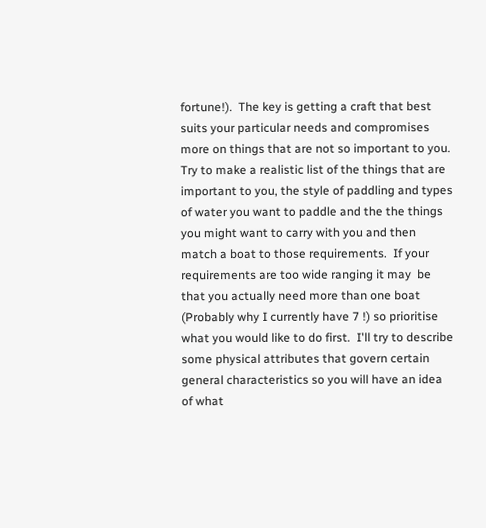fortune!).  The key is getting a craft that best suits your particular needs and compromises more on things that are not so important to you.  Try to make a realistic list of the things that are important to you, the style of paddling and types of water you want to paddle and the the things you might want to carry with you and then match a boat to those requirements.  If your requirements are too wide ranging it may  be that you actually need more than one boat (Probably why I currently have 7 !) so prioritise what you would like to do first.  I'll try to describe some physical attributes that govern certain general characteristics so you will have an idea of what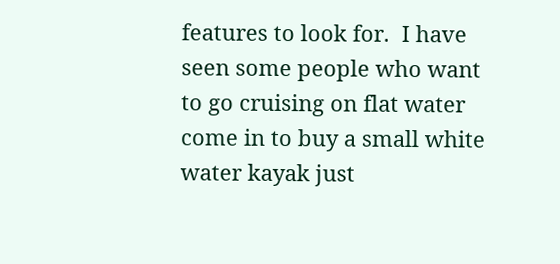features to look for.  I have seen some people who want to go cruising on flat water come in to buy a small white water kayak just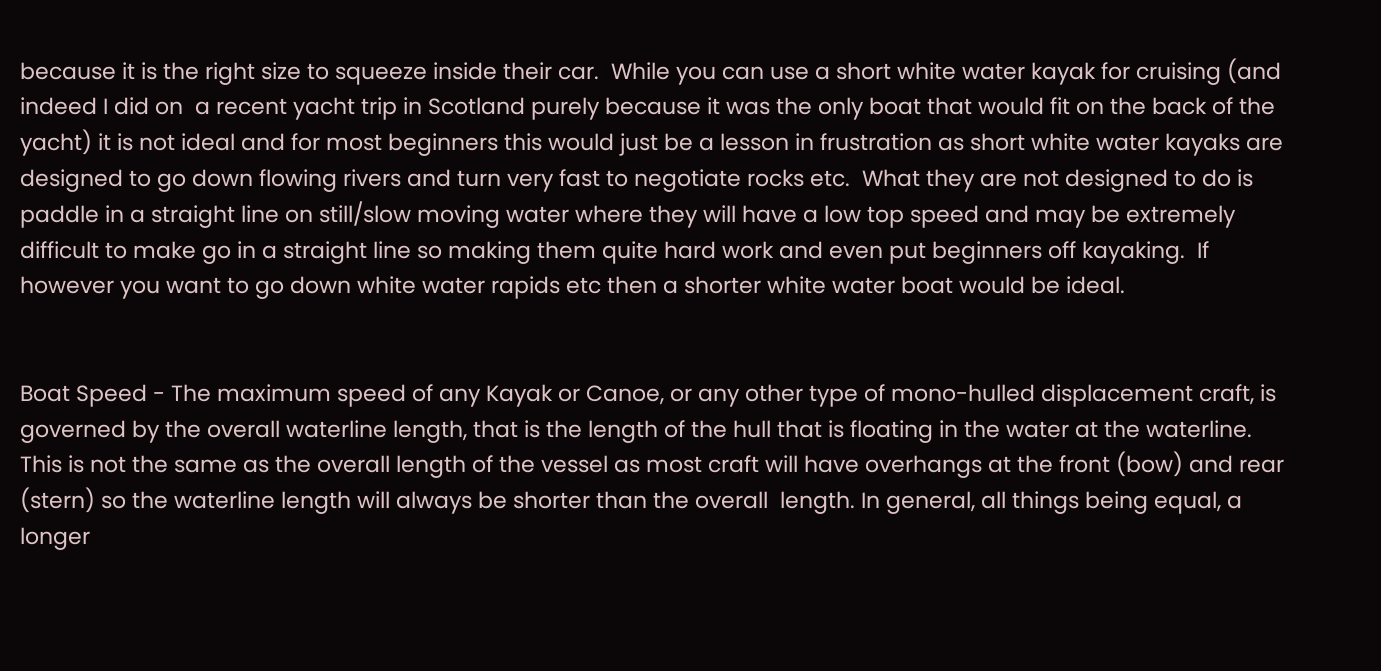because it is the right size to squeeze inside their car.  While you can use a short white water kayak for cruising (and indeed I did on  a recent yacht trip in Scotland purely because it was the only boat that would fit on the back of the yacht) it is not ideal and for most beginners this would just be a lesson in frustration as short white water kayaks are designed to go down flowing rivers and turn very fast to negotiate rocks etc.  What they are not designed to do is paddle in a straight line on still/slow moving water where they will have a low top speed and may be extremely difficult to make go in a straight line so making them quite hard work and even put beginners off kayaking.  If however you want to go down white water rapids etc then a shorter white water boat would be ideal.


Boat Speed - The maximum speed of any Kayak or Canoe, or any other type of mono-hulled displacement craft, is governed by the overall waterline length, that is the length of the hull that is floating in the water at the waterline.  This is not the same as the overall length of the vessel as most craft will have overhangs at the front (bow) and rear (stern) so the waterline length will always be shorter than the overall  length. In general, all things being equal, a longer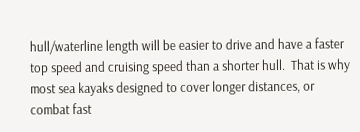hull/waterline length will be easier to drive and have a faster top speed and cruising speed than a shorter hull.  That is why most sea kayaks designed to cover longer distances, or combat fast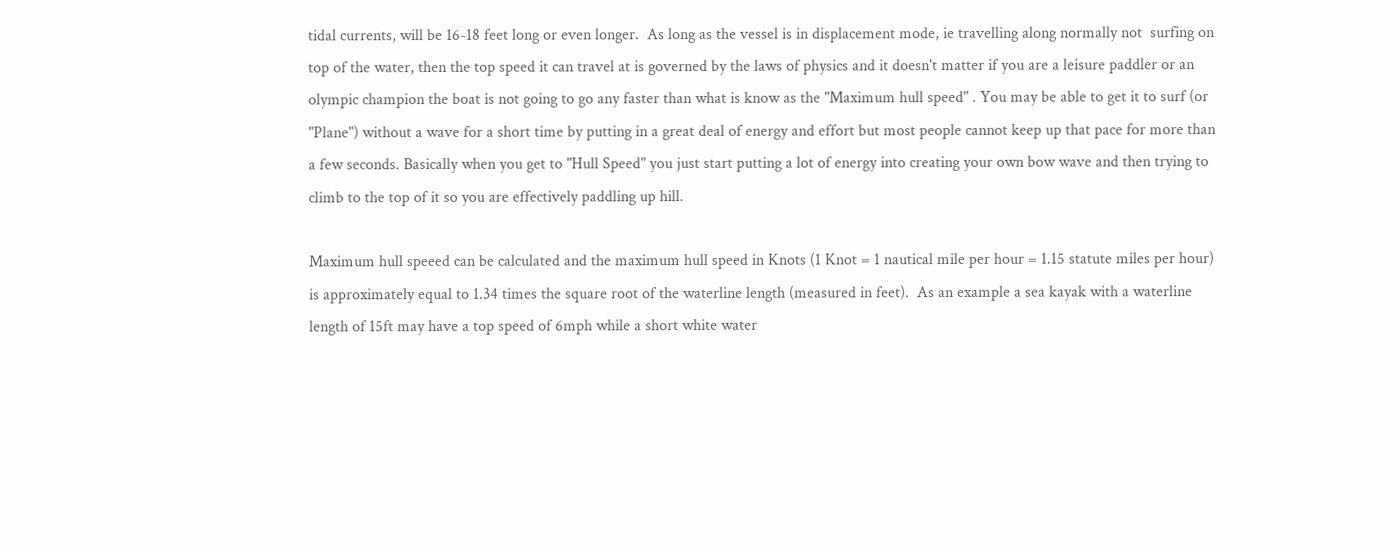tidal currents, will be 16-18 feet long or even longer.  As long as the vessel is in displacement mode, ie travelling along normally not  surfing on top of the water, then the top speed it can travel at is governed by the laws of physics and it doesn't matter if you are a leisure paddler or an olympic champion the boat is not going to go any faster than what is know as the "Maximum hull speed" . You may be able to get it to surf (or "Plane") without a wave for a short time by putting in a great deal of energy and effort but most people cannot keep up that pace for more than a few seconds. Basically when you get to "Hull Speed" you just start putting a lot of energy into creating your own bow wave and then trying to climb to the top of it so you are effectively paddling up hill.

Maximum hull speeed can be calculated and the maximum hull speed in Knots (1 Knot = 1 nautical mile per hour = 1.15 statute miles per hour) is approximately equal to 1.34 times the square root of the waterline length (measured in feet).  As an example a sea kayak with a waterline length of 15ft may have a top speed of 6mph while a short white water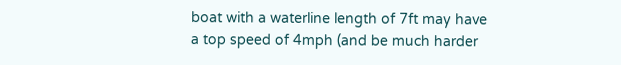boat with a waterline length of 7ft may have a top speed of 4mph (and be much harder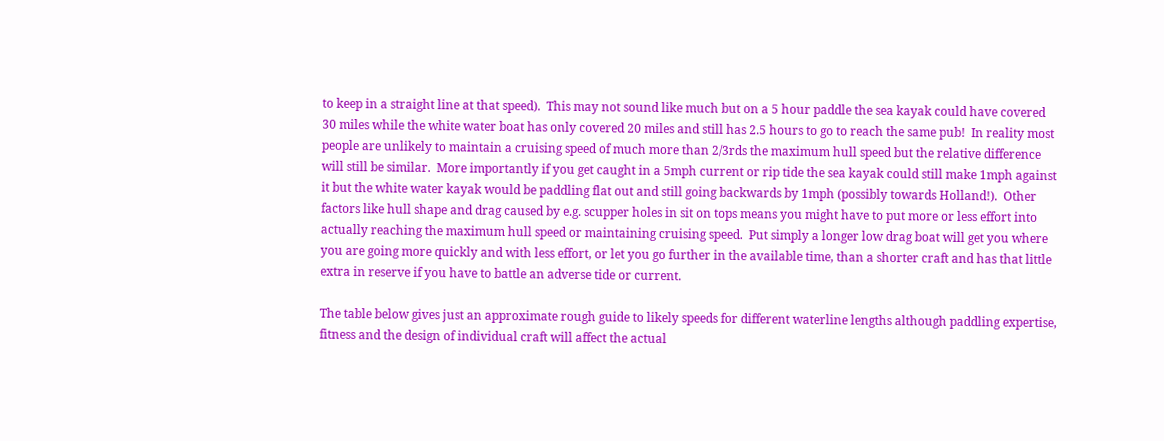to keep in a straight line at that speed).  This may not sound like much but on a 5 hour paddle the sea kayak could have covered 30 miles while the white water boat has only covered 20 miles and still has 2.5 hours to go to reach the same pub!  In reality most people are unlikely to maintain a cruising speed of much more than 2/3rds the maximum hull speed but the relative difference will still be similar.  More importantly if you get caught in a 5mph current or rip tide the sea kayak could still make 1mph against it but the white water kayak would be paddling flat out and still going backwards by 1mph (possibly towards Holland!).  Other factors like hull shape and drag caused by e.g. scupper holes in sit on tops means you might have to put more or less effort into actually reaching the maximum hull speed or maintaining cruising speed.  Put simply a longer low drag boat will get you where you are going more quickly and with less effort, or let you go further in the available time, than a shorter craft and has that little extra in reserve if you have to battle an adverse tide or current.

The table below gives just an approximate rough guide to likely speeds for different waterline lengths although paddling expertise, fitness and the design of individual craft will affect the actual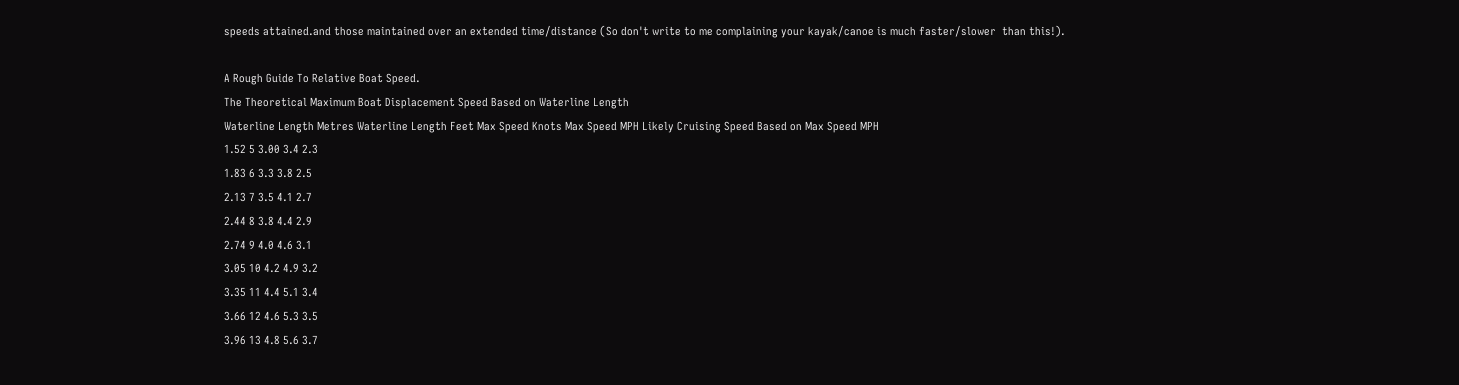speeds attained.and those maintained over an extended time/distance (So don't write to me complaining your kayak/canoe is much faster/slower  than this!).

A Rough Guide To Relative Boat Speed.
The Theoretical Maximum Boat Displacement Speed Based on Waterline Length
Waterline Length Metres Waterline Length Feet Max Speed Knots Max Speed MPH Likely Cruising Speed Based on Max Speed MPH
1.52 5 3.00 3.4 2.3
1.83 6 3.3 3.8 2.5
2.13 7 3.5 4.1 2.7
2.44 8 3.8 4.4 2.9
2.74 9 4.0 4.6 3.1
3.05 10 4.2 4.9 3.2
3.35 11 4.4 5.1 3.4
3.66 12 4.6 5.3 3.5
3.96 13 4.8 5.6 3.7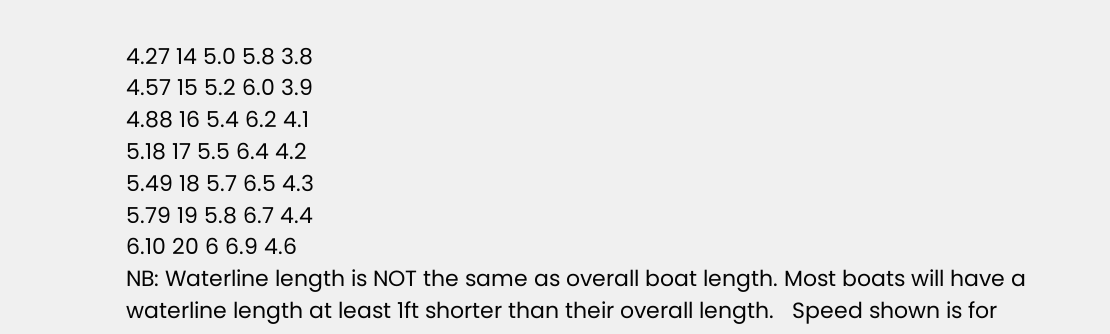4.27 14 5.0 5.8 3.8
4.57 15 5.2 6.0 3.9
4.88 16 5.4 6.2 4.1
5.18 17 5.5 6.4 4.2
5.49 18 5.7 6.5 4.3
5.79 19 5.8 6.7 4.4
6.10 20 6 6.9 4.6
NB: Waterline length is NOT the same as overall boat length. Most boats will have a waterline length at least 1ft shorter than their overall length.   Speed shown is for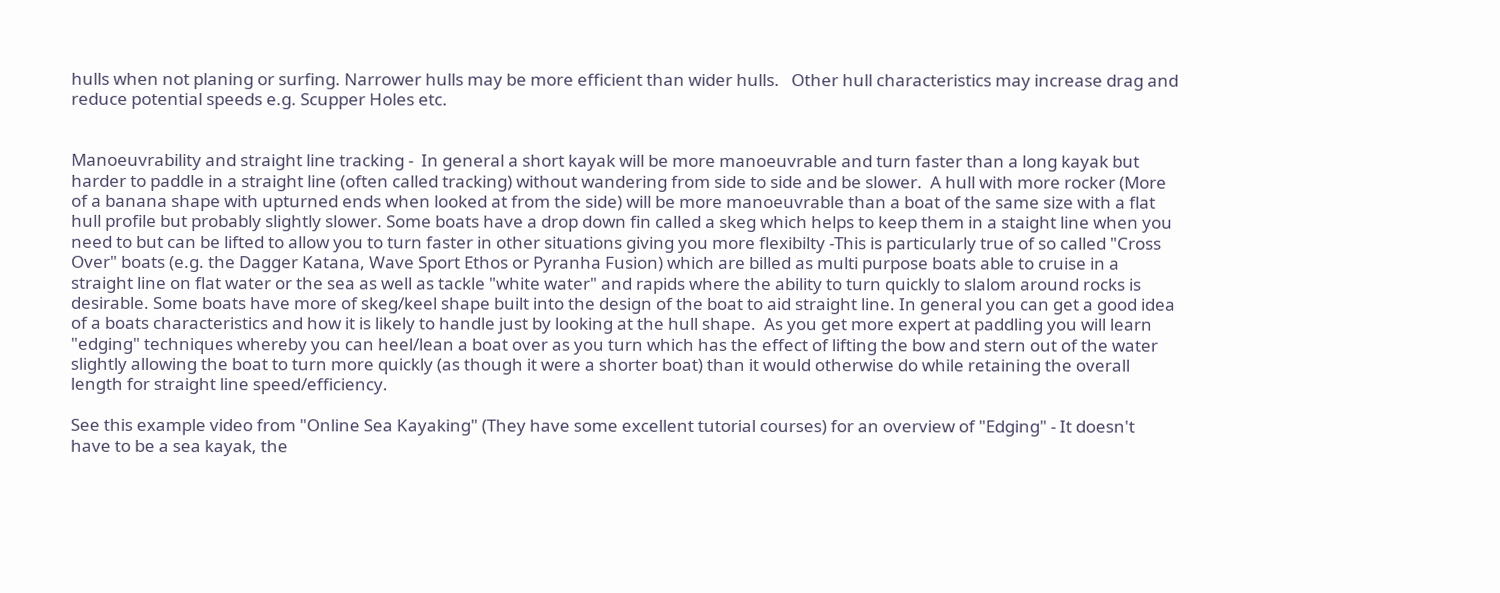hulls when not planing or surfing. Narrower hulls may be more efficient than wider hulls.   Other hull characteristics may increase drag and reduce potential speeds e.g. Scupper Holes etc.


Manoeuvrability and straight line tracking -  In general a short kayak will be more manoeuvrable and turn faster than a long kayak but harder to paddle in a straight line (often called tracking) without wandering from side to side and be slower.  A hull with more rocker (More of a banana shape with upturned ends when looked at from the side) will be more manoeuvrable than a boat of the same size with a flat hull profile but probably slightly slower. Some boats have a drop down fin called a skeg which helps to keep them in a staight line when you need to but can be lifted to allow you to turn faster in other situations giving you more flexibilty -This is particularly true of so called "Cross Over" boats (e.g. the Dagger Katana, Wave Sport Ethos or Pyranha Fusion) which are billed as multi purpose boats able to cruise in a straight line on flat water or the sea as well as tackle "white water" and rapids where the ability to turn quickly to slalom around rocks is desirable. Some boats have more of skeg/keel shape built into the design of the boat to aid straight line. In general you can get a good idea of a boats characteristics and how it is likely to handle just by looking at the hull shape.  As you get more expert at paddling you will learn "edging" techniques whereby you can heel/lean a boat over as you turn which has the effect of lifting the bow and stern out of the water slightly allowing the boat to turn more quickly (as though it were a shorter boat) than it would otherwise do while retaining the overall length for straight line speed/efficiency.

See this example video from "Online Sea Kayaking" (They have some excellent tutorial courses) for an overview of "Edging" - It doesn't have to be a sea kayak, the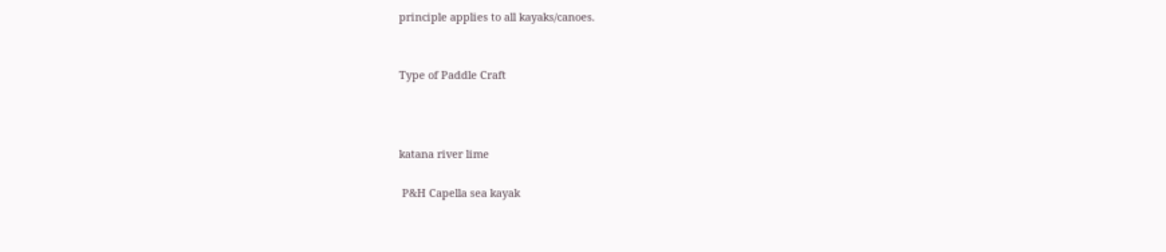principle applies to all kayaks/canoes.


Type of Paddle Craft



katana river lime

 P&H Capella sea kayak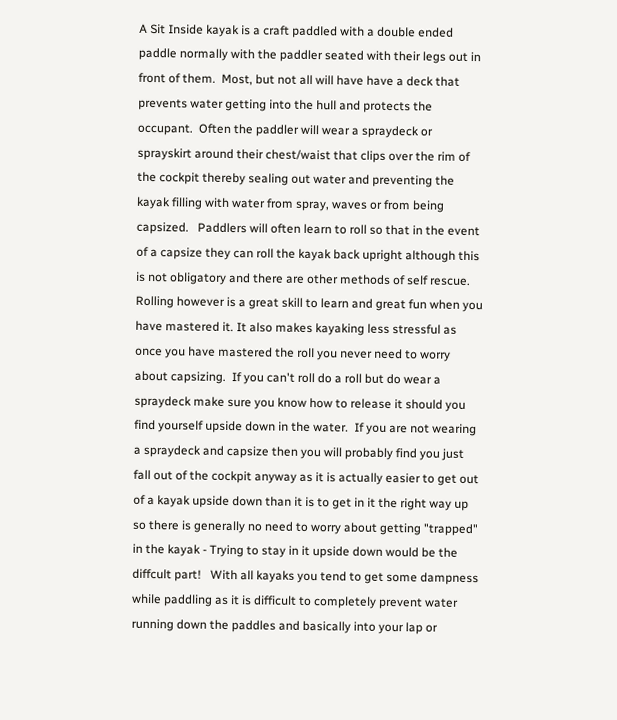A Sit Inside kayak is a craft paddled with a double ended paddle normally with the paddler seated with their legs out in front of them.  Most, but not all will have have a deck that prevents water getting into the hull and protects the occupant.  Often the paddler will wear a spraydeck or sprayskirt around their chest/waist that clips over the rim of the cockpit thereby sealing out water and preventing the kayak filling with water from spray, waves or from being capsized.   Paddlers will often learn to roll so that in the event of a capsize they can roll the kayak back upright although this is not obligatory and there are other methods of self rescue. Rolling however is a great skill to learn and great fun when you have mastered it. It also makes kayaking less stressful as once you have mastered the roll you never need to worry about capsizing.  If you can't roll do a roll but do wear a spraydeck make sure you know how to release it should you find yourself upside down in the water.  If you are not wearing a spraydeck and capsize then you will probably find you just fall out of the cockpit anyway as it is actually easier to get out of a kayak upside down than it is to get in it the right way up so there is generally no need to worry about getting "trapped" in the kayak - Trying to stay in it upside down would be the diffcult part!   With all kayaks you tend to get some dampness while paddling as it is difficult to completely prevent water running down the paddles and basically into your lap or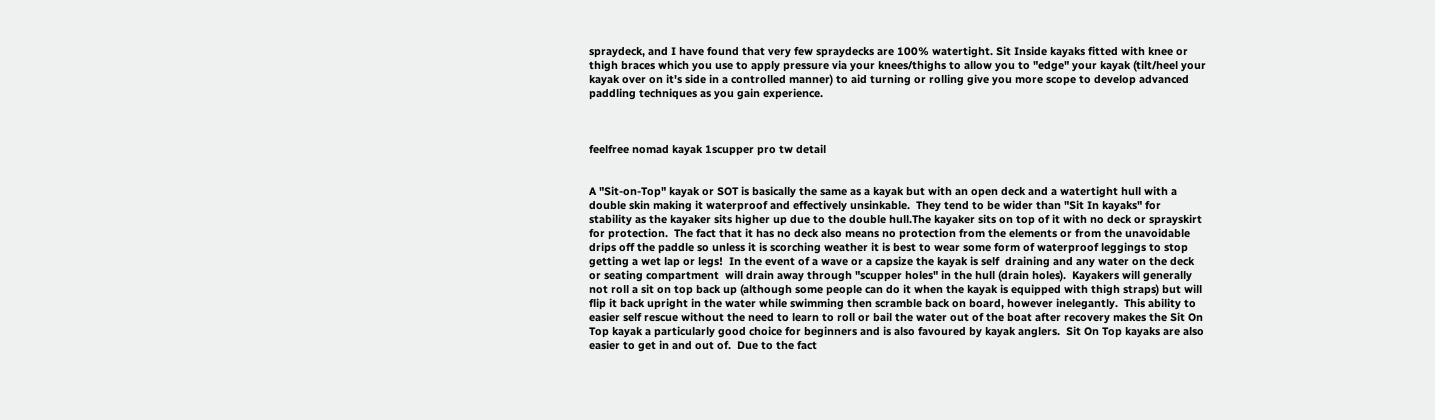spraydeck, and I have found that very few spraydecks are 100% watertight. Sit Inside kayaks fitted with knee or thigh braces which you use to apply pressure via your knees/thighs to allow you to "edge" your kayak (tilt/heel your kayak over on it's side in a controlled manner) to aid turning or rolling give you more scope to develop advanced paddling techniques as you gain experience.



feelfree nomad kayak 1scupper pro tw detail


A "Sit-on-Top" kayak or SOT is basically the same as a kayak but with an open deck and a watertight hull with a double skin making it waterproof and effectively unsinkable.  They tend to be wider than "Sit In kayaks" for stability as the kayaker sits higher up due to the double hull.The kayaker sits on top of it with no deck or sprayskirt for protection.  The fact that it has no deck also means no protection from the elements or from the unavoidable drips off the paddle so unless it is scorching weather it is best to wear some form of waterproof leggings to stop getting a wet lap or legs!  In the event of a wave or a capsize the kayak is self  draining and any water on the deck or seating compartment  will drain away through "scupper holes" in the hull (drain holes).  Kayakers will generally not roll a sit on top back up (although some people can do it when the kayak is equipped with thigh straps) but will flip it back upright in the water while swimming then scramble back on board, however inelegantly.  This ability to easier self rescue without the need to learn to roll or bail the water out of the boat after recovery makes the Sit On Top kayak a particularly good choice for beginners and is also favoured by kayak anglers.  Sit On Top kayaks are also easier to get in and out of.  Due to the fact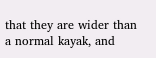that they are wider than a normal kayak, and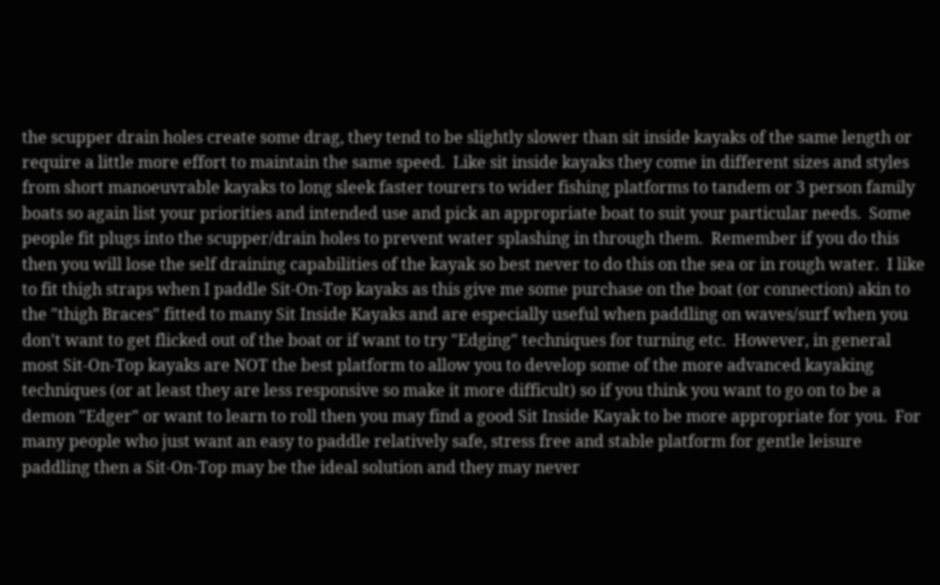the scupper drain holes create some drag, they tend to be slightly slower than sit inside kayaks of the same length or require a little more effort to maintain the same speed.  Like sit inside kayaks they come in different sizes and styles from short manoeuvrable kayaks to long sleek faster tourers to wider fishing platforms to tandem or 3 person family boats so again list your priorities and intended use and pick an appropriate boat to suit your particular needs.  Some people fit plugs into the scupper/drain holes to prevent water splashing in through them.  Remember if you do this then you will lose the self draining capabilities of the kayak so best never to do this on the sea or in rough water.  I like to fit thigh straps when I paddle Sit-On-Top kayaks as this give me some purchase on the boat (or connection) akin to the "thigh Braces" fitted to many Sit Inside Kayaks and are especially useful when paddling on waves/surf when you don't want to get flicked out of the boat or if want to try "Edging" techniques for turning etc.  However, in general most Sit-On-Top kayaks are NOT the best platform to allow you to develop some of the more advanced kayaking techniques (or at least they are less responsive so make it more difficult) so if you think you want to go on to be a demon "Edger" or want to learn to roll then you may find a good Sit Inside Kayak to be more appropriate for you.  For many people who just want an easy to paddle relatively safe, stress free and stable platform for gentle leisure paddling then a Sit-On-Top may be the ideal solution and they may never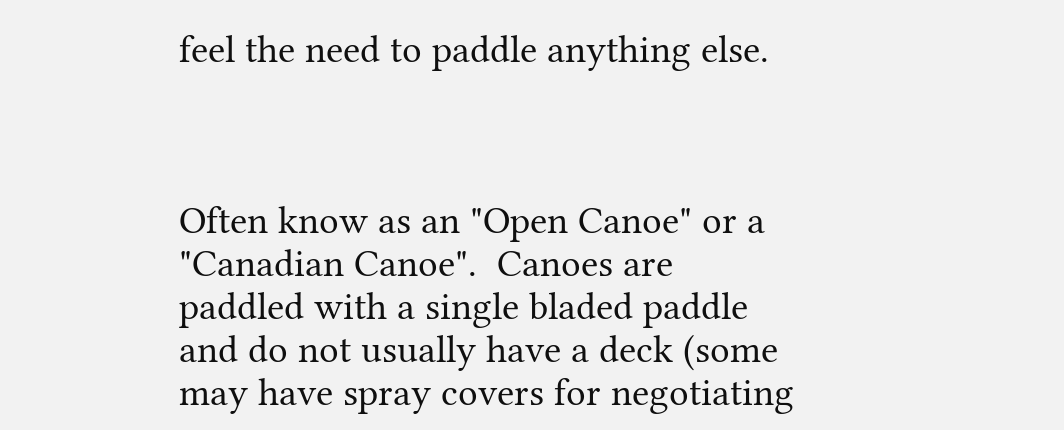feel the need to paddle anything else.



Often know as an "Open Canoe" or a "Canadian Canoe".  Canoes are paddled with a single bladed paddle and do not usually have a deck (some may have spray covers for negotiating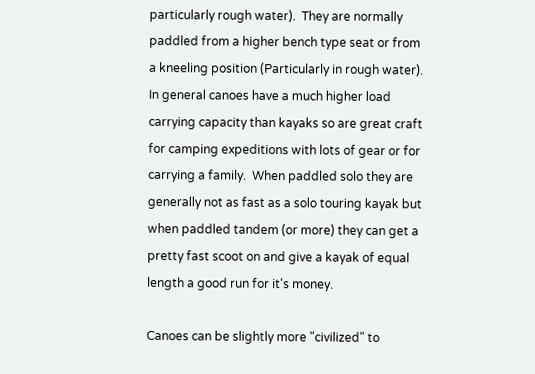particularly rough water).  They are normally paddled from a higher bench type seat or from a kneeling position (Particularly in rough water).  In general canoes have a much higher load carrying capacity than kayaks so are great craft for camping expeditions with lots of gear or for carrying a family.  When paddled solo they are generally not as fast as a solo touring kayak but when paddled tandem (or more) they can get a pretty fast scoot on and give a kayak of equal length a good run for it's money.

Canoes can be slightly more "civilized" to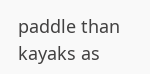paddle than kayaks as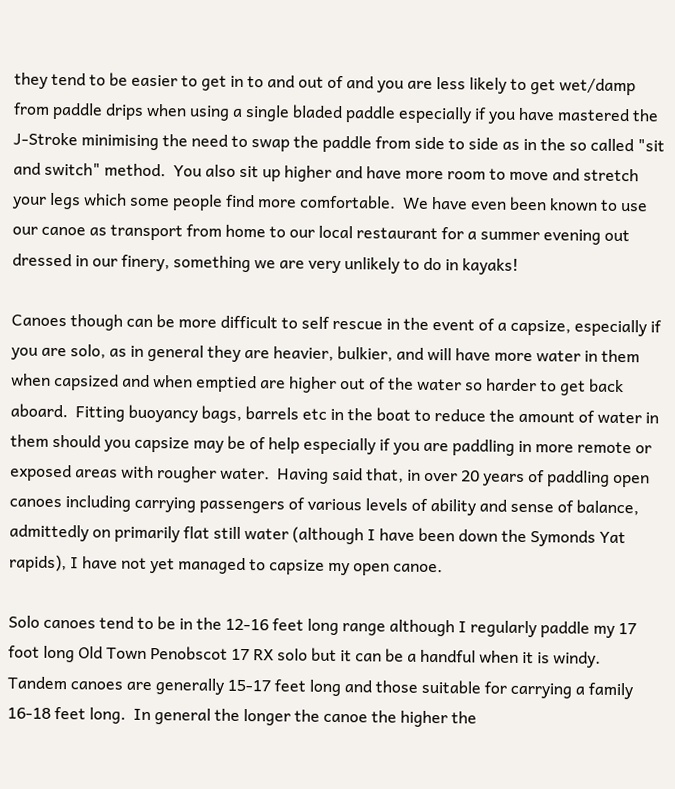they tend to be easier to get in to and out of and you are less likely to get wet/damp from paddle drips when using a single bladed paddle especially if you have mastered the J-Stroke minimising the need to swap the paddle from side to side as in the so called "sit and switch" method.  You also sit up higher and have more room to move and stretch your legs which some people find more comfortable.  We have even been known to use our canoe as transport from home to our local restaurant for a summer evening out dressed in our finery, something we are very unlikely to do in kayaks!

Canoes though can be more difficult to self rescue in the event of a capsize, especially if you are solo, as in general they are heavier, bulkier, and will have more water in them when capsized and when emptied are higher out of the water so harder to get back aboard.  Fitting buoyancy bags, barrels etc in the boat to reduce the amount of water in them should you capsize may be of help especially if you are paddling in more remote or exposed areas with rougher water.  Having said that, in over 20 years of paddling open canoes including carrying passengers of various levels of ability and sense of balance, admittedly on primarily flat still water (although I have been down the Symonds Yat rapids), I have not yet managed to capsize my open canoe.

Solo canoes tend to be in the 12-16 feet long range although I regularly paddle my 17 foot long Old Town Penobscot 17 RX solo but it can be a handful when it is windy.  Tandem canoes are generally 15-17 feet long and those suitable for carrying a family 16-18 feet long.  In general the longer the canoe the higher the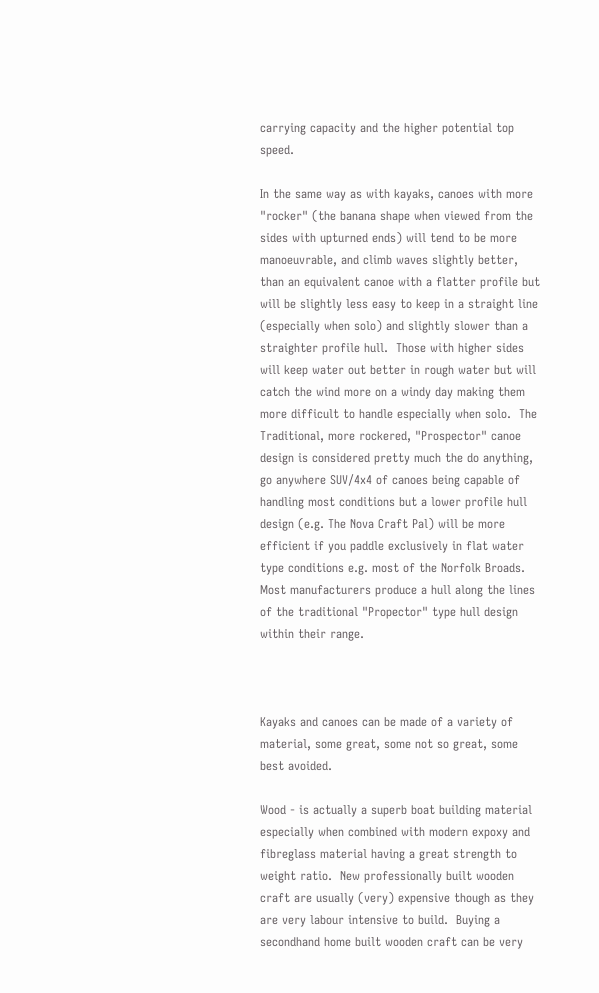carrying capacity and the higher potential top speed.

In the same way as with kayaks, canoes with more "rocker" (the banana shape when viewed from the sides with upturned ends) will tend to be more manoeuvrable, and climb waves slightly better, than an equivalent canoe with a flatter profile but will be slightly less easy to keep in a straight line (especially when solo) and slightly slower than a straighter profile hull.  Those with higher sides will keep water out better in rough water but will catch the wind more on a windy day making them more difficult to handle especially when solo.  The Traditional, more rockered, "Prospector" canoe design is considered pretty much the do anything, go anywhere SUV/4x4 of canoes being capable of handling most conditions but a lower profile hull design (e.g. The Nova Craft Pal) will be more efficient if you paddle exclusively in flat water type conditions e.g. most of the Norfolk Broads.   Most manufacturers produce a hull along the lines of the traditional "Propector" type hull design within their range.



Kayaks and canoes can be made of a variety of material, some great, some not so great, some best avoided.

Wood - is actually a superb boat building material especially when combined with modern expoxy and fibreglass material having a great strength to weight ratio.  New professionally built wooden craft are usually (very) expensive though as they are very labour intensive to build.  Buying a secondhand home built wooden craft can be very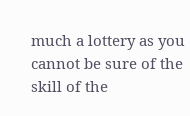much a lottery as you cannot be sure of the skill of the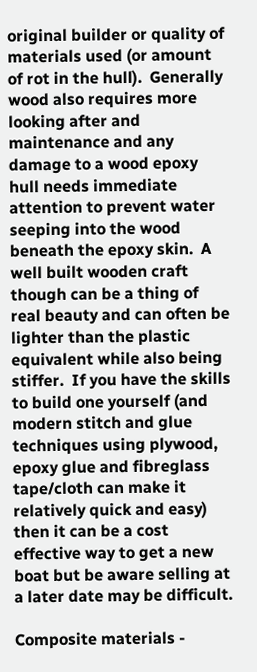original builder or quality of materials used (or amount of rot in the hull).  Generally wood also requires more looking after and maintenance and any damage to a wood epoxy hull needs immediate attention to prevent water seeping into the wood beneath the epoxy skin.  A well built wooden craft though can be a thing of real beauty and can often be lighter than the plastic equivalent while also being stiffer.  If you have the skills to build one yourself (and modern stitch and glue techniques using plywood, epoxy glue and fibreglass tape/cloth can make it relatively quick and easy) then it can be a cost effective way to get a new boat but be aware selling at a later date may be difficult.

Composite materials -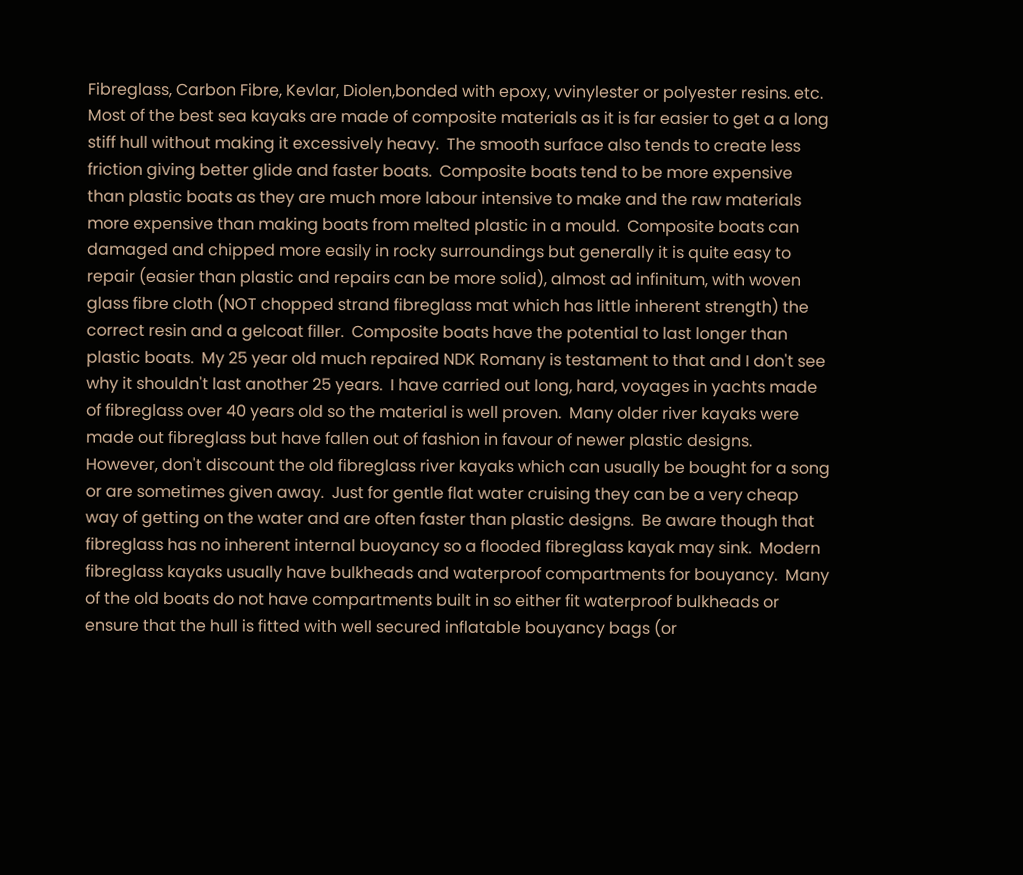Fibreglass, Carbon Fibre, Kevlar, Diolen,bonded with epoxy, vvinylester or polyester resins. etc. Most of the best sea kayaks are made of composite materials as it is far easier to get a a long stiff hull without making it excessively heavy.  The smooth surface also tends to create less friction giving better glide and faster boats.  Composite boats tend to be more expensive than plastic boats as they are much more labour intensive to make and the raw materials more expensive than making boats from melted plastic in a mould.  Composite boats can damaged and chipped more easily in rocky surroundings but generally it is quite easy to repair (easier than plastic and repairs can be more solid), almost ad infinitum, with woven glass fibre cloth (NOT chopped strand fibreglass mat which has little inherent strength) the correct resin and a gelcoat filler.  Composite boats have the potential to last longer than plastic boats.  My 25 year old much repaired NDK Romany is testament to that and I don't see why it shouldn't last another 25 years.  I have carried out long, hard, voyages in yachts made of fibreglass over 40 years old so the material is well proven.  Many older river kayaks were made out fibreglass but have fallen out of fashion in favour of newer plastic designs.  However, don't discount the old fibreglass river kayaks which can usually be bought for a song or are sometimes given away.  Just for gentle flat water cruising they can be a very cheap way of getting on the water and are often faster than plastic designs.  Be aware though that fibreglass has no inherent internal buoyancy so a flooded fibreglass kayak may sink.  Modern fibreglass kayaks usually have bulkheads and waterproof compartments for bouyancy.  Many of the old boats do not have compartments built in so either fit waterproof bulkheads or ensure that the hull is fitted with well secured inflatable bouyancy bags (or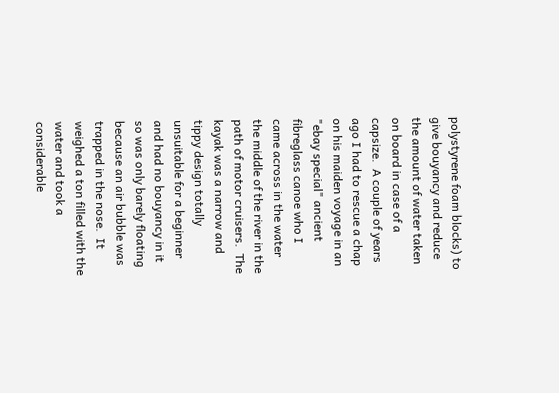polystyrene foam blocks) to give bouyancy and reduce the amount of water taken on board in case of a capsize.  A couple of years ago I had to rescue a chap on his maiden voyage in an "ebay special" ancient fibreglass canoe who I came across in the water the middle of the river in the path of motor cruisers.  The kayak was a narrow and tippy design totally unsuitable for a beginner and had no bouyancy in it so was only barely floating because an air bubble was trapped in the nose.  It weighed a ton filled with the water and took a considerable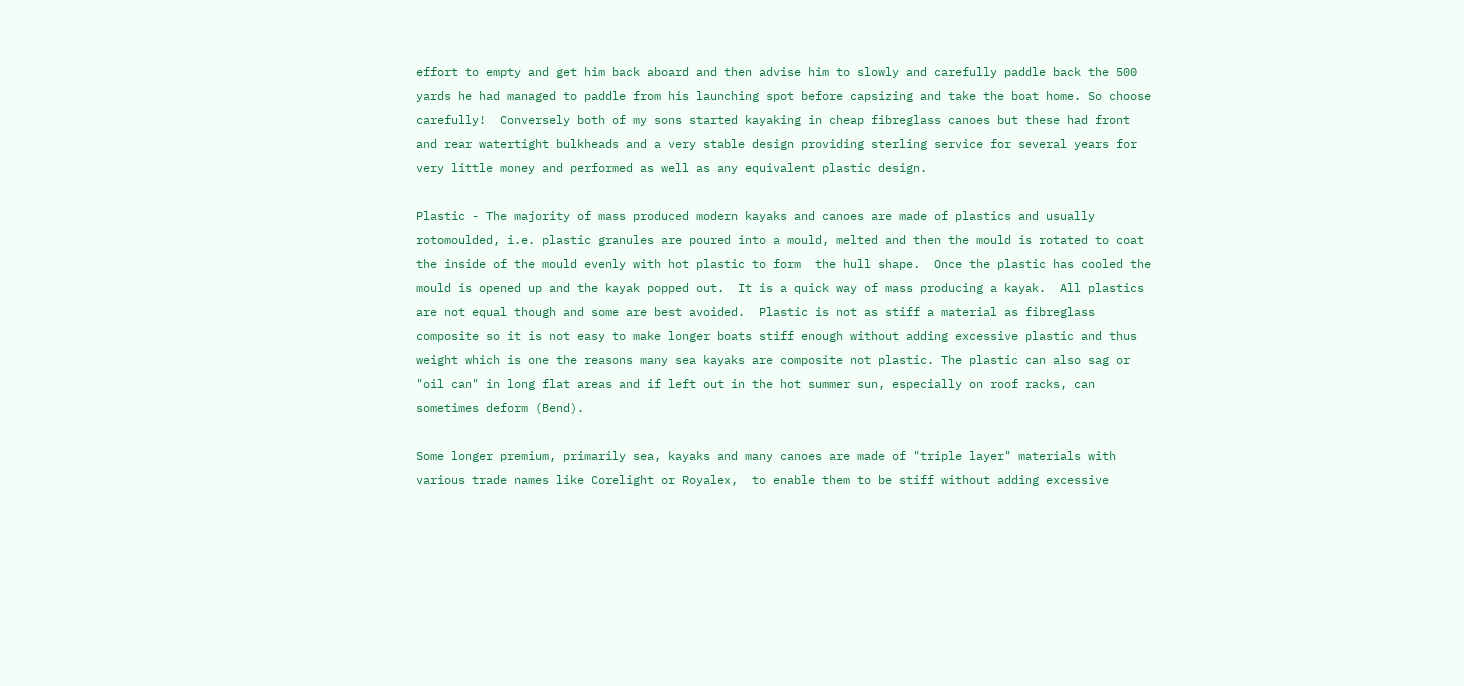effort to empty and get him back aboard and then advise him to slowly and carefully paddle back the 500 yards he had managed to paddle from his launching spot before capsizing and take the boat home. So choose carefully!  Conversely both of my sons started kayaking in cheap fibreglass canoes but these had front and rear watertight bulkheads and a very stable design providing sterling service for several years for very little money and performed as well as any equivalent plastic design.

Plastic - The majority of mass produced modern kayaks and canoes are made of plastics and usually rotomoulded, i.e. plastic granules are poured into a mould, melted and then the mould is rotated to coat the inside of the mould evenly with hot plastic to form  the hull shape.  Once the plastic has cooled the mould is opened up and the kayak popped out.  It is a quick way of mass producing a kayak.  All plastics are not equal though and some are best avoided.  Plastic is not as stiff a material as fibreglass composite so it is not easy to make longer boats stiff enough without adding excessive plastic and thus weight which is one the reasons many sea kayaks are composite not plastic. The plastic can also sag or "oil can" in long flat areas and if left out in the hot summer sun, especially on roof racks, can sometimes deform (Bend).

Some longer premium, primarily sea, kayaks and many canoes are made of "triple layer" materials with various trade names like Corelight or Royalex,  to enable them to be stiff without adding excessive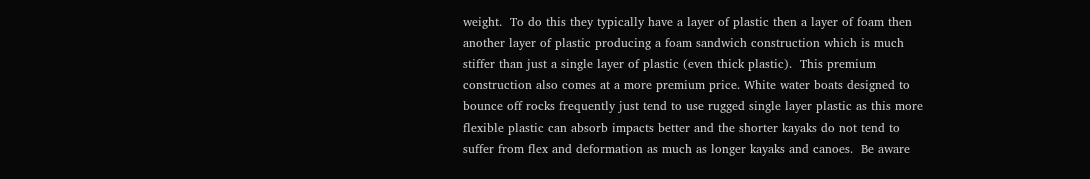weight.  To do this they typically have a layer of plastic then a layer of foam then another layer of plastic producing a foam sandwich construction which is much stiffer than just a single layer of plastic (even thick plastic).  This premium construction also comes at a more premium price. White water boats designed to bounce off rocks frequently just tend to use rugged single layer plastic as this more flexible plastic can absorb impacts better and the shorter kayaks do not tend to suffer from flex and deformation as much as longer kayaks and canoes.  Be aware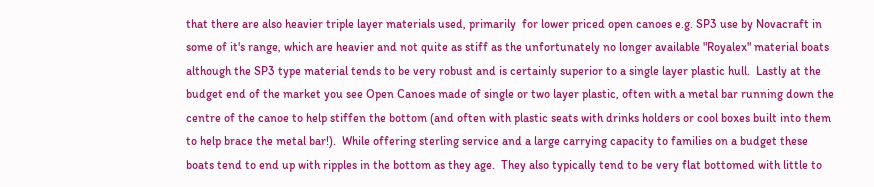that there are also heavier triple layer materials used, primarily  for lower priced open canoes e.g. SP3 use by Novacraft in some of it's range, which are heavier and not quite as stiff as the unfortunately no longer available "Royalex" material boats although the SP3 type material tends to be very robust and is certainly superior to a single layer plastic hull.  Lastly at the budget end of the market you see Open Canoes made of single or two layer plastic, often with a metal bar running down the centre of the canoe to help stiffen the bottom (and often with plastic seats with drinks holders or cool boxes built into them to help brace the metal bar!).  While offering sterling service and a large carrying capacity to families on a budget these boats tend to end up with ripples in the bottom as they age.  They also typically tend to be very flat bottomed with little to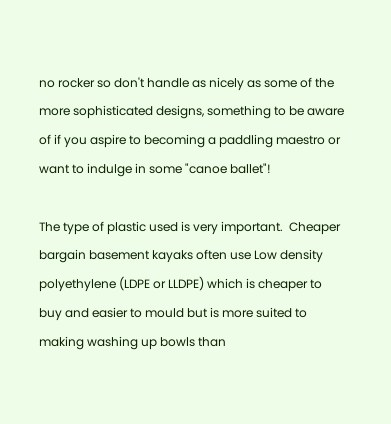no rocker so don't handle as nicely as some of the more sophisticated designs, something to be aware of if you aspire to becoming a paddling maestro or want to indulge in some "canoe ballet"!

The type of plastic used is very important.  Cheaper bargain basement kayaks often use Low density polyethylene (LDPE or LLDPE) which is cheaper to buy and easier to mould but is more suited to making washing up bowls than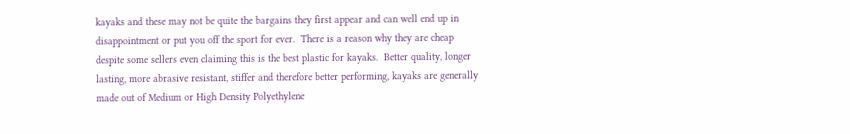kayaks and these may not be quite the bargains they first appear and can well end up in disappointment or put you off the sport for ever.  There is a reason why they are cheap despite some sellers even claiming this is the best plastic for kayaks.  Better quality, longer lasting, more abrasive resistant, stiffer and therefore better performing, kayaks are generally made out of Medium or High Density Polyethylene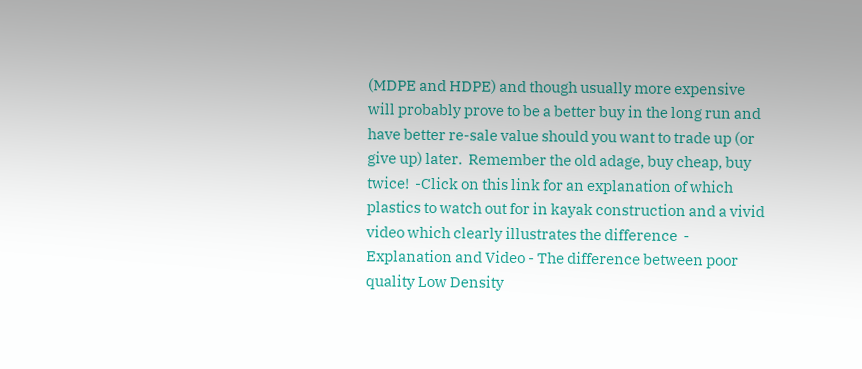(MDPE and HDPE) and though usually more expensive will probably prove to be a better buy in the long run and have better re-sale value should you want to trade up (or give up) later.  Remember the old adage, buy cheap, buy twice!  -Click on this link for an explanation of which plastics to watch out for in kayak construction and a vivid video which clearly illustrates the difference  -  Explanation and Video - The difference between poor quality Low Density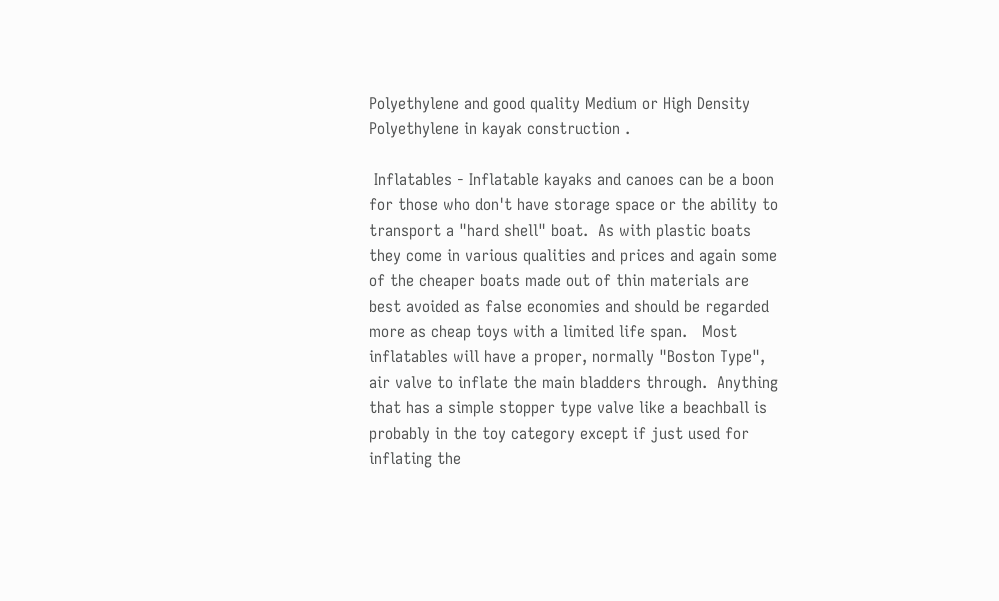Polyethylene and good quality Medium or High Density Polyethylene in kayak construction .

 Inflatables - Inflatable kayaks and canoes can be a boon for those who don't have storage space or the ability to transport a "hard shell" boat.  As with plastic boats they come in various qualities and prices and again some of the cheaper boats made out of thin materials are best avoided as false economies and should be regarded more as cheap toys with a limited life span.   Most inflatables will have a proper, normally "Boston Type", air valve to inflate the main bladders through.  Anything that has a simple stopper type valve like a beachball is probably in the toy category except if just used for inflating the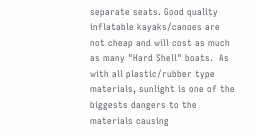separate seats. Good quality inflatable kayaks/canoes are not cheap and will cost as much as many "Hard Shell" boats.  As with all plastic/rubber type materials, sunlight is one of the biggests dangers to the materials causing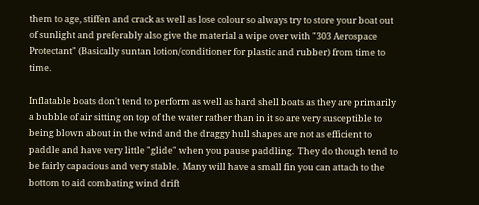them to age, stiffen and crack as well as lose colour so always try to store your boat out of sunlight and preferably also give the material a wipe over with "303 Aerospace Protectant" (Basically suntan lotion/conditioner for plastic and rubber) from time to time.

Inflatable boats don't tend to perform as well as hard shell boats as they are primarily a bubble of air sitting on top of the water rather than in it so are very susceptible to being blown about in the wind and the draggy hull shapes are not as efficient to paddle and have very little "glide" when you pause paddling.  They do though tend to be fairly capacious and very stable.  Many will have a small fin you can attach to the bottom to aid combating wind drift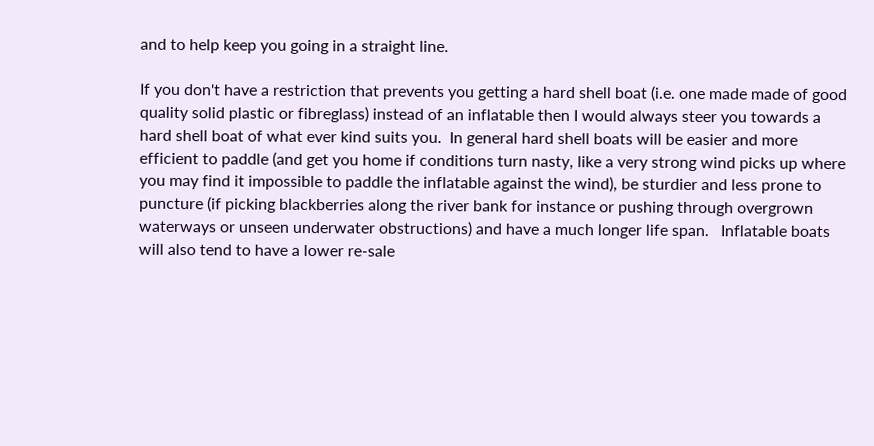and to help keep you going in a straight line.

If you don't have a restriction that prevents you getting a hard shell boat (i.e. one made made of good quality solid plastic or fibreglass) instead of an inflatable then I would always steer you towards a hard shell boat of what ever kind suits you.  In general hard shell boats will be easier and more efficient to paddle (and get you home if conditions turn nasty, like a very strong wind picks up where you may find it impossible to paddle the inflatable against the wind), be sturdier and less prone to puncture (if picking blackberries along the river bank for instance or pushing through overgrown waterways or unseen underwater obstructions) and have a much longer life span.   Inflatable boats will also tend to have a lower re-sale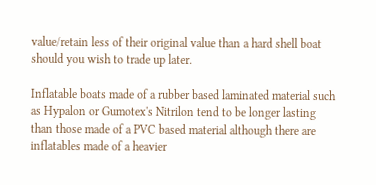value/retain less of their original value than a hard shell boat should you wish to trade up later.

Inflatable boats made of a rubber based laminated material such as Hypalon or Gumotex's Nitrilon tend to be longer lasting than those made of a PVC based material although there are inflatables made of a heavier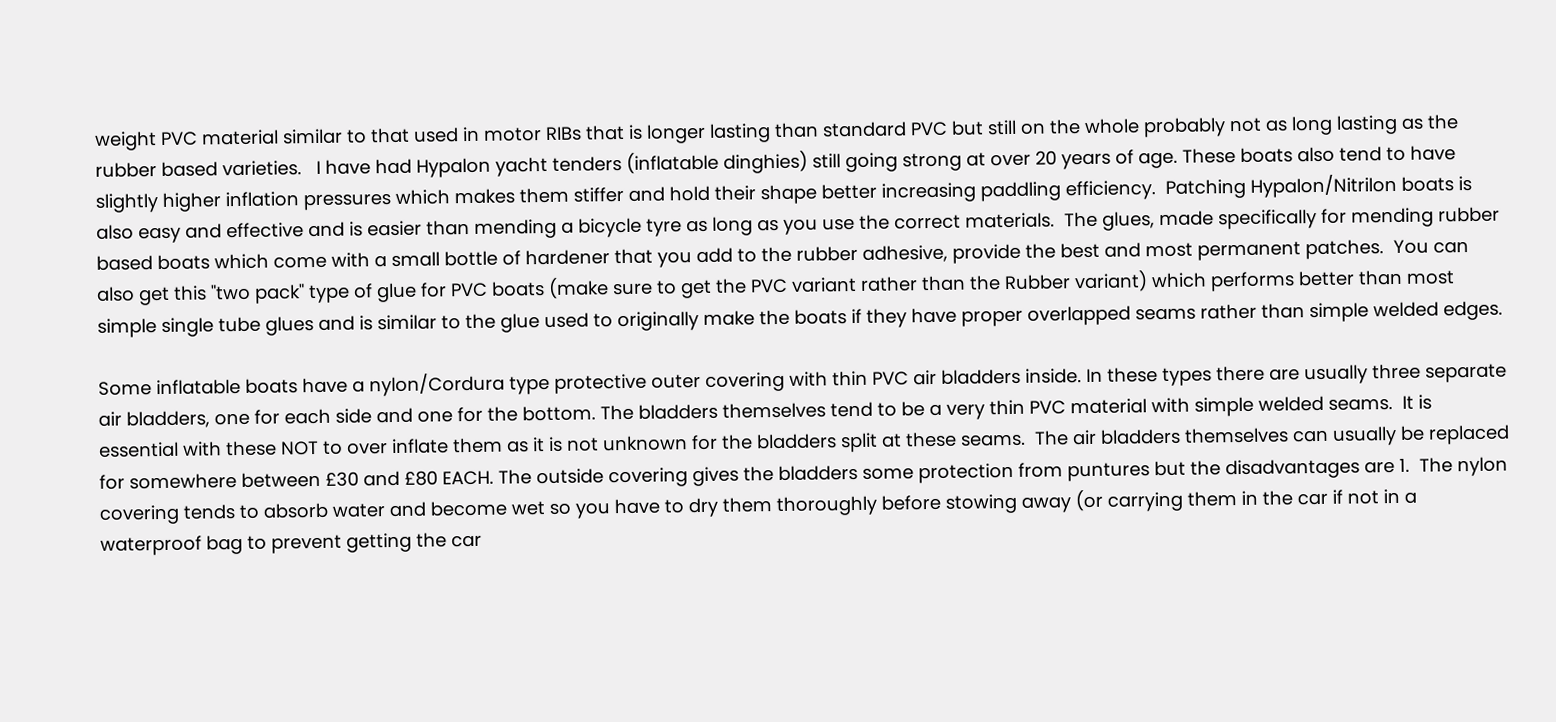weight PVC material similar to that used in motor RIBs that is longer lasting than standard PVC but still on the whole probably not as long lasting as the rubber based varieties.   I have had Hypalon yacht tenders (inflatable dinghies) still going strong at over 20 years of age. These boats also tend to have slightly higher inflation pressures which makes them stiffer and hold their shape better increasing paddling efficiency.  Patching Hypalon/Nitrilon boats is also easy and effective and is easier than mending a bicycle tyre as long as you use the correct materials.  The glues, made specifically for mending rubber based boats which come with a small bottle of hardener that you add to the rubber adhesive, provide the best and most permanent patches.  You can also get this "two pack" type of glue for PVC boats (make sure to get the PVC variant rather than the Rubber variant) which performs better than most simple single tube glues and is similar to the glue used to originally make the boats if they have proper overlapped seams rather than simple welded edges.

Some inflatable boats have a nylon/Cordura type protective outer covering with thin PVC air bladders inside. In these types there are usually three separate air bladders, one for each side and one for the bottom. The bladders themselves tend to be a very thin PVC material with simple welded seams.  It is essential with these NOT to over inflate them as it is not unknown for the bladders split at these seams.  The air bladders themselves can usually be replaced for somewhere between £30 and £80 EACH. The outside covering gives the bladders some protection from puntures but the disadvantages are 1.  The nylon covering tends to absorb water and become wet so you have to dry them thoroughly before stowing away (or carrying them in the car if not in a waterproof bag to prevent getting the car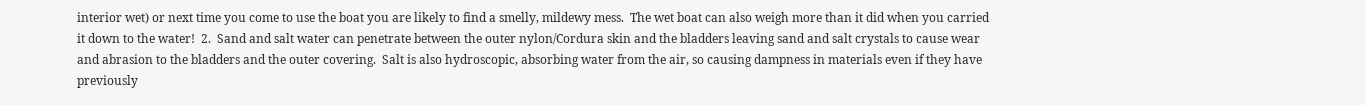interior wet) or next time you come to use the boat you are likely to find a smelly, mildewy mess.  The wet boat can also weigh more than it did when you carried it down to the water!  2.  Sand and salt water can penetrate between the outer nylon/Cordura skin and the bladders leaving sand and salt crystals to cause wear and abrasion to the bladders and the outer covering.  Salt is also hydroscopic, absorbing water from the air, so causing dampness in materials even if they have previously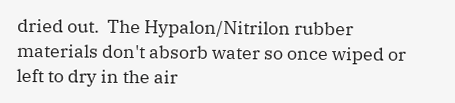dried out.  The Hypalon/Nitrilon rubber materials don't absorb water so once wiped or left to dry in the air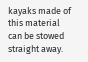kayaks made of this material can be stowed straight away.